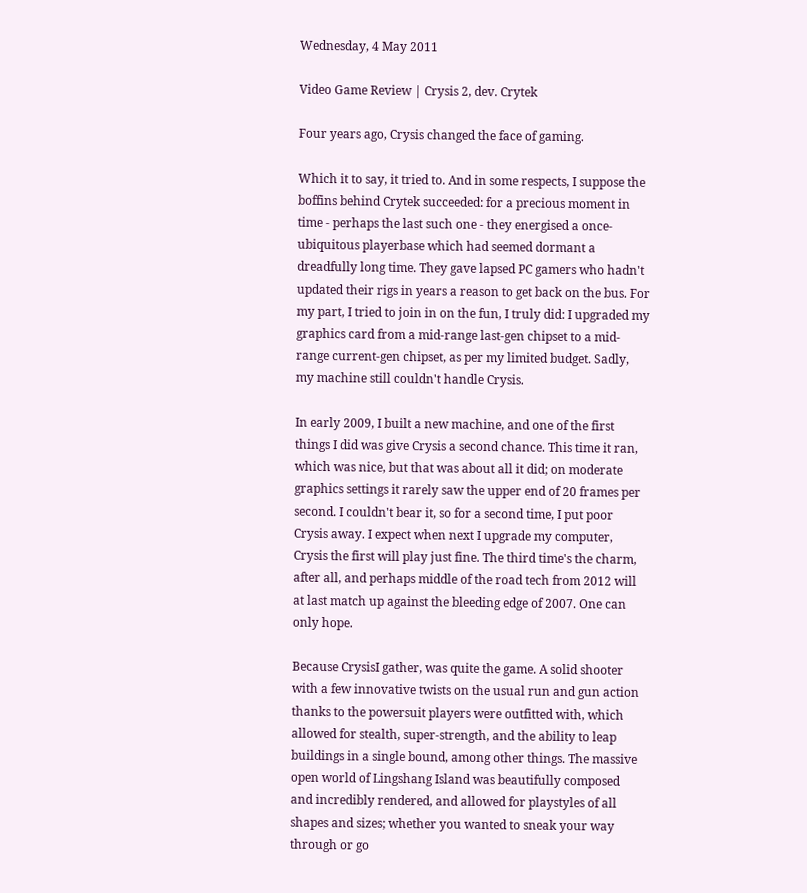Wednesday, 4 May 2011

Video Game Review | Crysis 2, dev. Crytek

Four years ago, Crysis changed the face of gaming.

Which it to say, it tried to. And in some respects, I suppose the boffins behind Crytek succeeded: for a precious moment in time - perhaps the last such one - they energised a once-ubiquitous playerbase which had seemed dormant a dreadfully long time. They gave lapsed PC gamers who hadn't updated their rigs in years a reason to get back on the bus. For my part, I tried to join in on the fun, I truly did: I upgraded my graphics card from a mid-range last-gen chipset to a mid-range current-gen chipset, as per my limited budget. Sadly, my machine still couldn't handle Crysis.

In early 2009, I built a new machine, and one of the first things I did was give Crysis a second chance. This time it ran, which was nice, but that was about all it did; on moderate graphics settings it rarely saw the upper end of 20 frames per second. I couldn't bear it, so for a second time, I put poor Crysis away. I expect when next I upgrade my computer, Crysis the first will play just fine. The third time's the charm, after all, and perhaps middle of the road tech from 2012 will at last match up against the bleeding edge of 2007. One can only hope.

Because CrysisI gather, was quite the game. A solid shooter with a few innovative twists on the usual run and gun action thanks to the powersuit players were outfitted with, which allowed for stealth, super-strength, and the ability to leap buildings in a single bound, among other things. The massive open world of Lingshang Island was beautifully composed and incredibly rendered, and allowed for playstyles of all shapes and sizes; whether you wanted to sneak your way through or go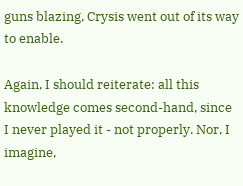guns blazing, Crysis went out of its way to enable.

Again, I should reiterate: all this knowledge comes second-hand, since I never played it - not properly. Nor, I imagine,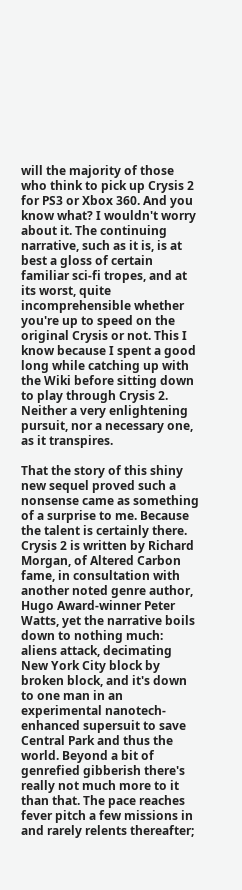will the majority of those who think to pick up Crysis 2 for PS3 or Xbox 360. And you know what? I wouldn't worry about it. The continuing narrative, such as it is, is at best a gloss of certain familiar sci-fi tropes, and at its worst, quite incomprehensible whether you're up to speed on the original Crysis or not. This I know because I spent a good long while catching up with the Wiki before sitting down to play through Crysis 2. Neither a very enlightening pursuit, nor a necessary one, as it transpires.

That the story of this shiny new sequel proved such a nonsense came as something of a surprise to me. Because the talent is certainly there. Crysis 2 is written by Richard Morgan, of Altered Carbon fame, in consultation with another noted genre author, Hugo Award-winner Peter Watts, yet the narrative boils down to nothing much: aliens attack, decimating New York City block by broken block, and it's down to one man in an experimental nanotech-enhanced supersuit to save Central Park and thus the world. Beyond a bit of genrefied gibberish there's really not much more to it than that. The pace reaches fever pitch a few missions in and rarely relents thereafter;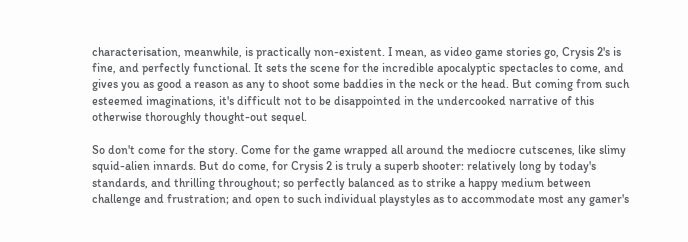characterisation, meanwhile, is practically non-existent. I mean, as video game stories go, Crysis 2's is fine, and perfectly functional. It sets the scene for the incredible apocalyptic spectacles to come, and gives you as good a reason as any to shoot some baddies in the neck or the head. But coming from such esteemed imaginations, it's difficult not to be disappointed in the undercooked narrative of this otherwise thoroughly thought-out sequel.

So don't come for the story. Come for the game wrapped all around the mediocre cutscenes, like slimy squid-alien innards. But do come, for Crysis 2 is truly a superb shooter: relatively long by today's standards, and thrilling throughout; so perfectly balanced as to strike a happy medium between challenge and frustration; and open to such individual playstyles as to accommodate most any gamer's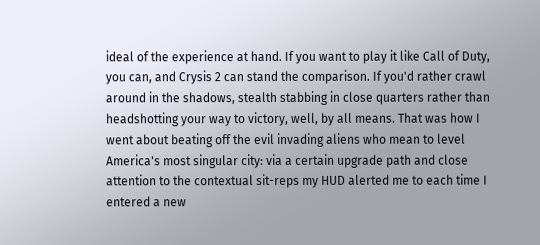ideal of the experience at hand. If you want to play it like Call of Duty, you can, and Crysis 2 can stand the comparison. If you'd rather crawl around in the shadows, stealth stabbing in close quarters rather than headshotting your way to victory, well, by all means. That was how I went about beating off the evil invading aliens who mean to level America's most singular city: via a certain upgrade path and close attention to the contextual sit-reps my HUD alerted me to each time I entered a new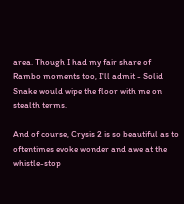area. Though I had my fair share of Rambo moments too, I'll admit - Solid Snake would wipe the floor with me on stealth terms.

And of course, Crysis 2 is so beautiful as to oftentimes evoke wonder and awe at the whistle-stop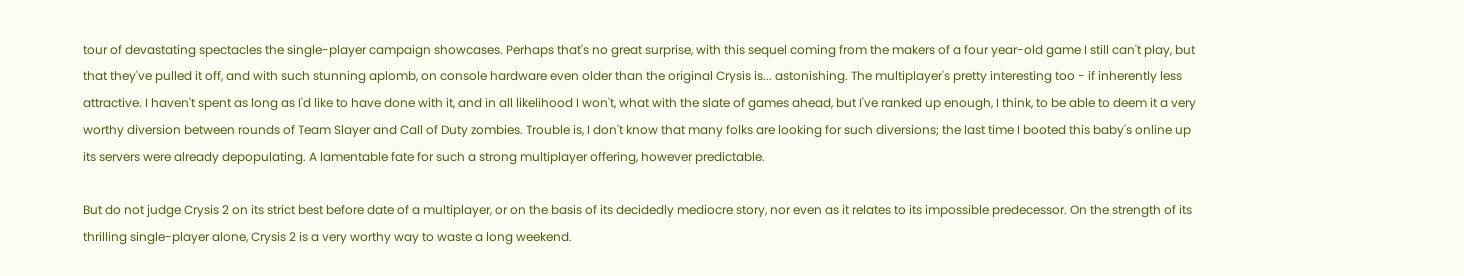tour of devastating spectacles the single-player campaign showcases. Perhaps that's no great surprise, with this sequel coming from the makers of a four year-old game I still can't play, but that they've pulled it off, and with such stunning aplomb, on console hardware even older than the original Crysis is... astonishing. The multiplayer's pretty interesting too - if inherently less attractive. I haven't spent as long as I'd like to have done with it, and in all likelihood I won't, what with the slate of games ahead, but I've ranked up enough, I think, to be able to deem it a very worthy diversion between rounds of Team Slayer and Call of Duty zombies. Trouble is, I don't know that many folks are looking for such diversions; the last time I booted this baby's online up its servers were already depopulating. A lamentable fate for such a strong multiplayer offering, however predictable.

But do not judge Crysis 2 on its strict best before date of a multiplayer, or on the basis of its decidedly mediocre story, nor even as it relates to its impossible predecessor. On the strength of its thrilling single-player alone, Crysis 2 is a very worthy way to waste a long weekend.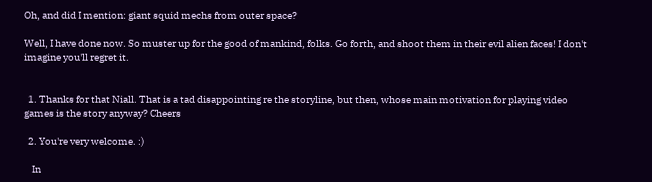Oh, and did I mention: giant squid mechs from outer space?

Well, I have done now. So muster up for the good of mankind, folks. Go forth, and shoot them in their evil alien faces! I don't imagine you'll regret it.


  1. Thanks for that Niall. That is a tad disappointing re the storyline, but then, whose main motivation for playing video games is the story anyway? Cheers

  2. You're very welcome. :)

    In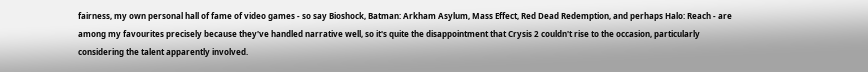fairness, my own personal hall of fame of video games - so say Bioshock, Batman: Arkham Asylum, Mass Effect, Red Dead Redemption, and perhaps Halo: Reach - are among my favourites precisely because they've handled narrative well, so it's quite the disappointment that Crysis 2 couldn't rise to the occasion, particularly considering the talent apparently involved.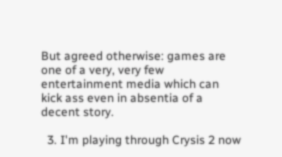But agreed otherwise: games are one of a very, very few entertainment media which can kick ass even in absentia of a decent story.

  3. I'm playing through Crysis 2 now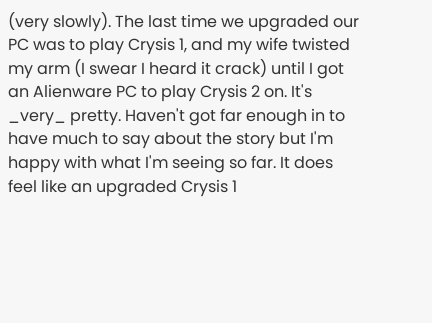(very slowly). The last time we upgraded our PC was to play Crysis 1, and my wife twisted my arm (I swear I heard it crack) until I got an Alienware PC to play Crysis 2 on. It's _very_ pretty. Haven't got far enough in to have much to say about the story but I'm happy with what I'm seeing so far. It does feel like an upgraded Crysis 1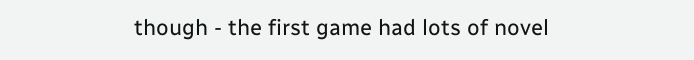though - the first game had lots of novel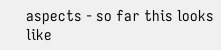aspects - so far this looks like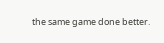the same game done better.